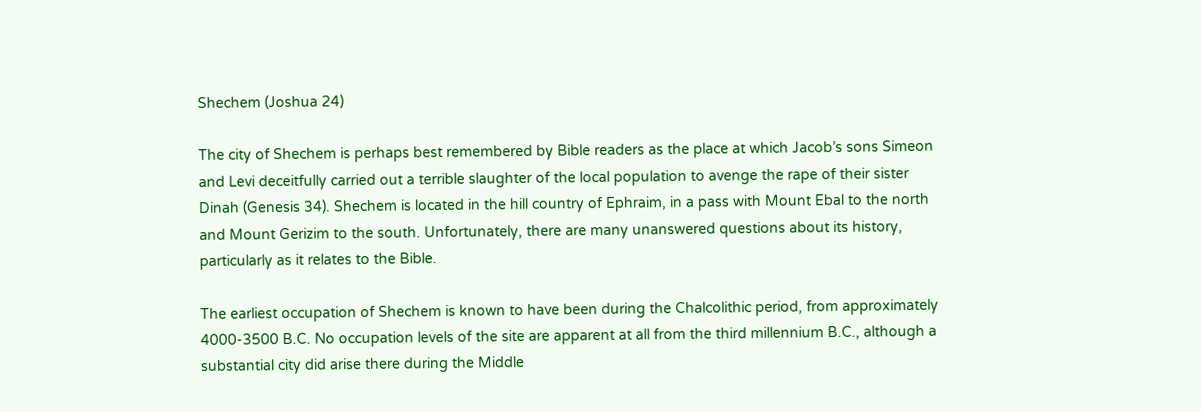Shechem (Joshua 24)

The city of Shechem is perhaps best remembered by Bible readers as the place at which Jacob’s sons Simeon and Levi deceitfully carried out a terrible slaughter of the local population to avenge the rape of their sister Dinah (Genesis 34). Shechem is located in the hill country of Ephraim, in a pass with Mount Ebal to the north and Mount Gerizim to the south. Unfortunately, there are many unanswered questions about its history, particularly as it relates to the Bible.

The earliest occupation of Shechem is known to have been during the Chalcolithic period, from approximately 4000-3500 B.C. No occupation levels of the site are apparent at all from the third millennium B.C., although a substantial city did arise there during the Middle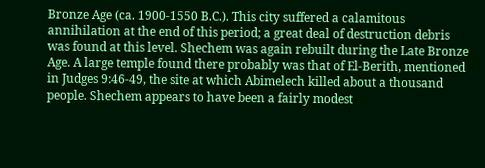Bronze Age (ca. 1900-1550 B.C.). This city suffered a calamitous annihilation at the end of this period; a great deal of destruction debris was found at this level. Shechem was again rebuilt during the Late Bronze Age. A large temple found there probably was that of El-Berith, mentioned in Judges 9:46-49, the site at which Abimelech killed about a thousand people. Shechem appears to have been a fairly modest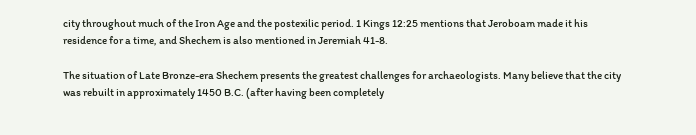city throughout much of the Iron Age and the postexilic period. 1 Kings 12:25 mentions that Jeroboam made it his residence for a time, and Shechem is also mentioned in Jeremiah 41-8.

The situation of Late Bronze-era Shechem presents the greatest challenges for archaeologists. Many believe that the city was rebuilt in approximately 1450 B.C. (after having been completely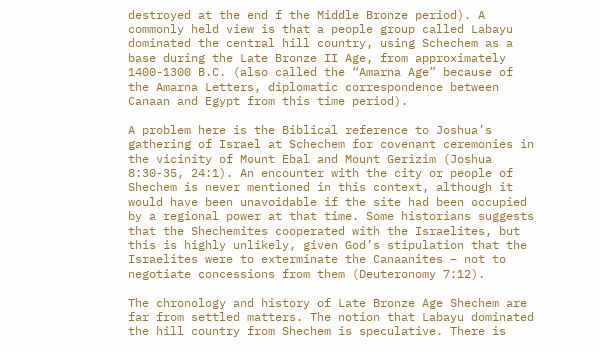destroyed at the end f the Middle Bronze period). A commonly held view is that a people group called Labayu dominated the central hill country, using Schechem as a base during the Late Bronze II Age, from approximately 1400-1300 B.C. (also called the “Amarna Age” because of the Amarna Letters, diplomatic correspondence between Canaan and Egypt from this time period).

A problem here is the Biblical reference to Joshua’s gathering of Israel at Schechem for covenant ceremonies in the vicinity of Mount Ebal and Mount Gerizim (Joshua 8:30-35, 24:1). An encounter with the city or people of Shechem is never mentioned in this context, although it would have been unavoidable if the site had been occupied by a regional power at that time. Some historians suggests that the Shechemites cooperated with the Israelites, but this is highly unlikely, given God’s stipulation that the Israelites were to exterminate the Canaanites – not to negotiate concessions from them (Deuteronomy 7:12).

The chronology and history of Late Bronze Age Shechem are far from settled matters. The notion that Labayu dominated the hill country from Shechem is speculative. There is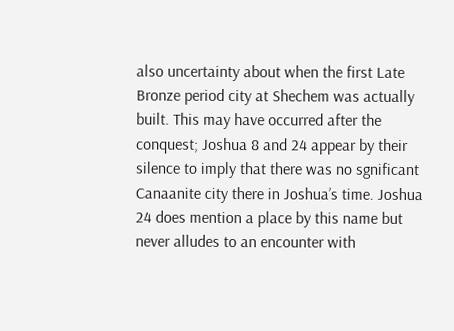also uncertainty about when the first Late Bronze period city at Shechem was actually built. This may have occurred after the conquest; Joshua 8 and 24 appear by their silence to imply that there was no sgnificant Canaanite city there in Joshua’s time. Joshua 24 does mention a place by this name but never alludes to an encounter with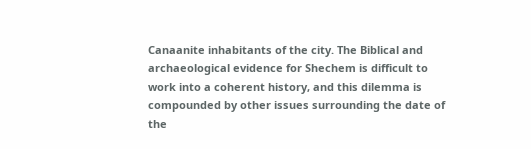Canaanite inhabitants of the city. The Biblical and archaeological evidence for Shechem is difficult to work into a coherent history, and this dilemma is compounded by other issues surrounding the date of the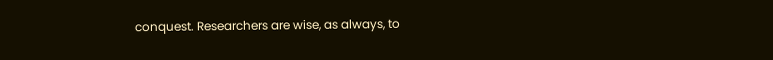conquest. Researchers are wise, as always, to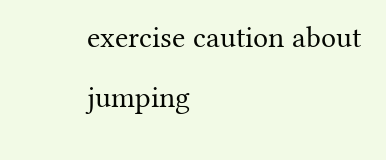exercise caution about jumping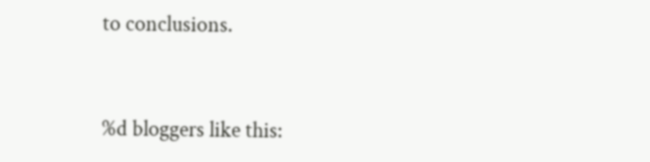to conclusions.


%d bloggers like this: